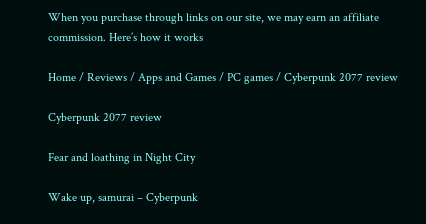When you purchase through links on our site, we may earn an affiliate commission. Here’s how it works

Home / Reviews / Apps and Games / PC games / Cyberpunk 2077 review

Cyberpunk 2077 review

Fear and loathing in Night City

Wake up, samurai – Cyberpunk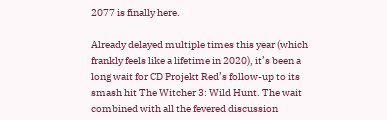2077 is finally here.

Already delayed multiple times this year (which frankly feels like a lifetime in 2020), it’s been a long wait for CD Projekt Red’s follow-up to its smash hit The Witcher 3: Wild Hunt. The wait combined with all the fevered discussion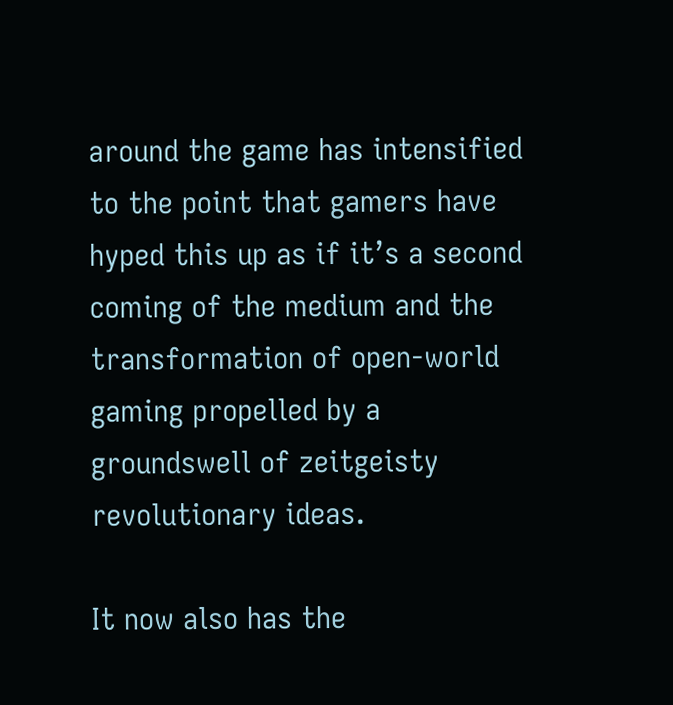around the game has intensified to the point that gamers have hyped this up as if it’s a second coming of the medium and the transformation of open-world gaming propelled by a groundswell of zeitgeisty revolutionary ideas.

It now also has the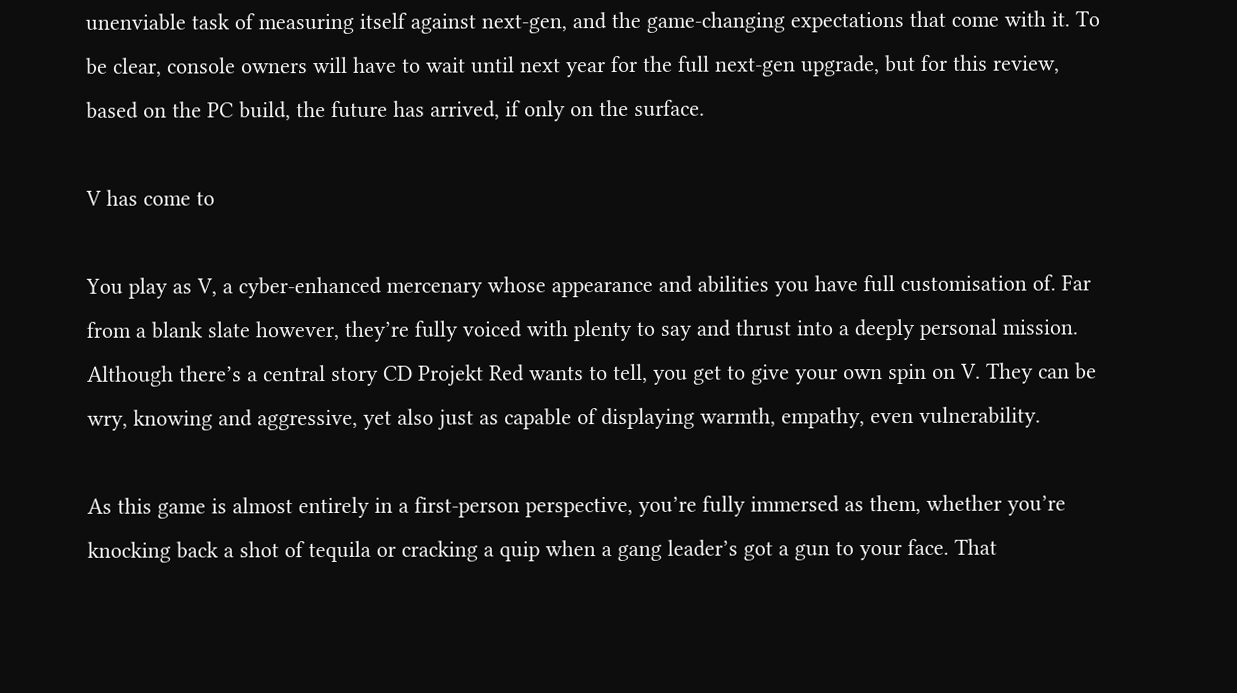unenviable task of measuring itself against next-gen, and the game-changing expectations that come with it. To be clear, console owners will have to wait until next year for the full next-gen upgrade, but for this review, based on the PC build, the future has arrived, if only on the surface.

V has come to

You play as V, a cyber-enhanced mercenary whose appearance and abilities you have full customisation of. Far from a blank slate however, they’re fully voiced with plenty to say and thrust into a deeply personal mission. Although there’s a central story CD Projekt Red wants to tell, you get to give your own spin on V. They can be wry, knowing and aggressive, yet also just as capable of displaying warmth, empathy, even vulnerability.

As this game is almost entirely in a first-person perspective, you’re fully immersed as them, whether you’re knocking back a shot of tequila or cracking a quip when a gang leader’s got a gun to your face. That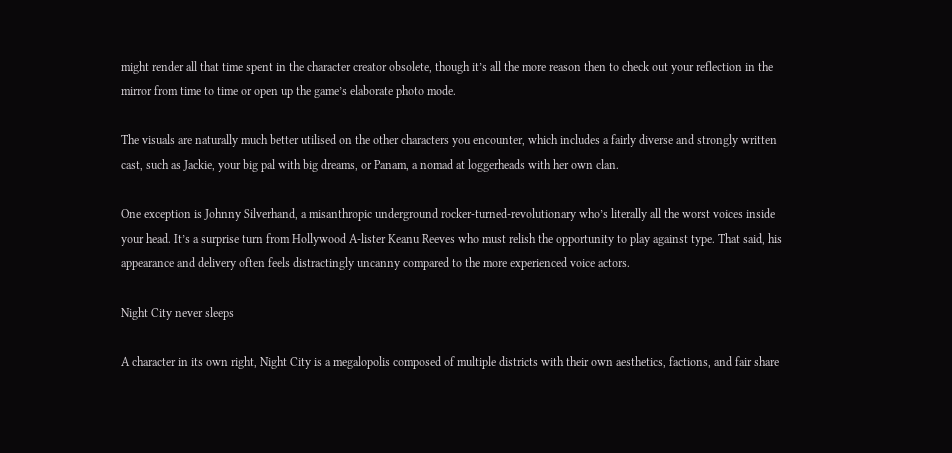might render all that time spent in the character creator obsolete, though it’s all the more reason then to check out your reflection in the mirror from time to time or open up the game’s elaborate photo mode.

The visuals are naturally much better utilised on the other characters you encounter, which includes a fairly diverse and strongly written cast, such as Jackie, your big pal with big dreams, or Panam, a nomad at loggerheads with her own clan.

One exception is Johnny Silverhand, a misanthropic underground rocker-turned-revolutionary who’s literally all the worst voices inside your head. It’s a surprise turn from Hollywood A-lister Keanu Reeves who must relish the opportunity to play against type. That said, his appearance and delivery often feels distractingly uncanny compared to the more experienced voice actors.

Night City never sleeps

A character in its own right, Night City is a megalopolis composed of multiple districts with their own aesthetics, factions, and fair share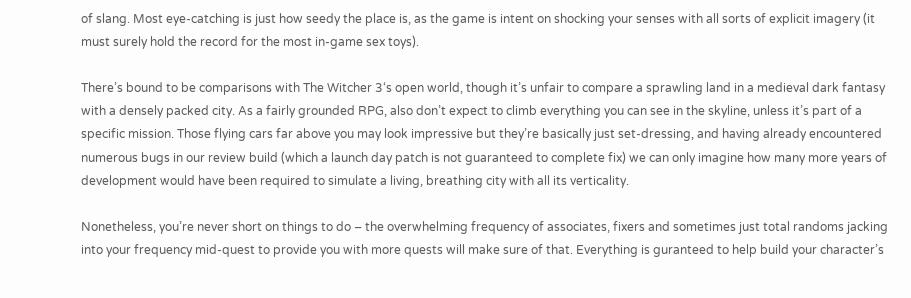of slang. Most eye-catching is just how seedy the place is, as the game is intent on shocking your senses with all sorts of explicit imagery (it must surely hold the record for the most in-game sex toys).

There’s bound to be comparisons with The Witcher 3‘s open world, though it’s unfair to compare a sprawling land in a medieval dark fantasy with a densely packed city. As a fairly grounded RPG, also don’t expect to climb everything you can see in the skyline, unless it’s part of a specific mission. Those flying cars far above you may look impressive but they’re basically just set-dressing, and having already encountered numerous bugs in our review build (which a launch day patch is not guaranteed to complete fix) we can only imagine how many more years of development would have been required to simulate a living, breathing city with all its verticality.

Nonetheless, you’re never short on things to do – the overwhelming frequency of associates, fixers and sometimes just total randoms jacking into your frequency mid-quest to provide you with more quests will make sure of that. Everything is guranteed to help build your character’s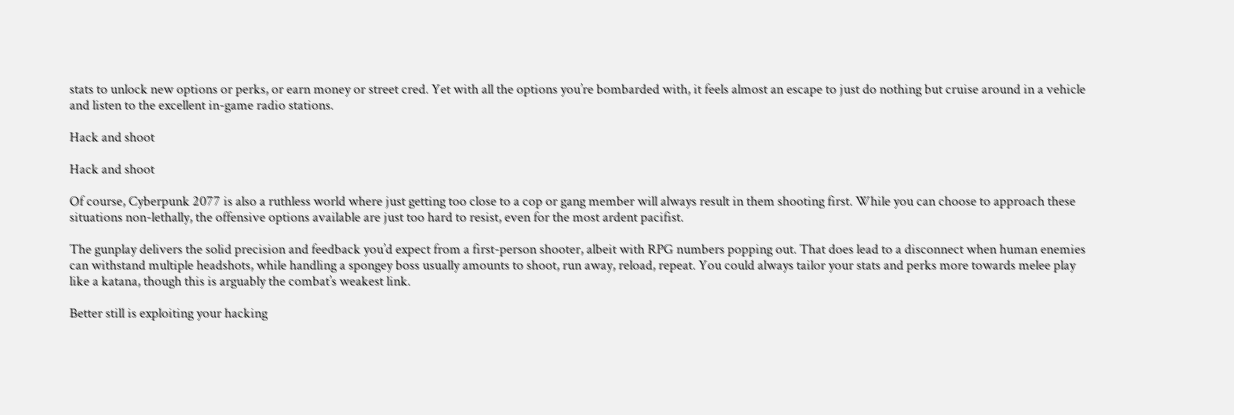stats to unlock new options or perks, or earn money or street cred. Yet with all the options you’re bombarded with, it feels almost an escape to just do nothing but cruise around in a vehicle and listen to the excellent in-game radio stations.

Hack and shoot

Hack and shoot

Of course, Cyberpunk 2077 is also a ruthless world where just getting too close to a cop or gang member will always result in them shooting first. While you can choose to approach these situations non-lethally, the offensive options available are just too hard to resist, even for the most ardent pacifist.

The gunplay delivers the solid precision and feedback you’d expect from a first-person shooter, albeit with RPG numbers popping out. That does lead to a disconnect when human enemies can withstand multiple headshots, while handling a spongey boss usually amounts to shoot, run away, reload, repeat. You could always tailor your stats and perks more towards melee play like a katana, though this is arguably the combat’s weakest link.

Better still is exploiting your hacking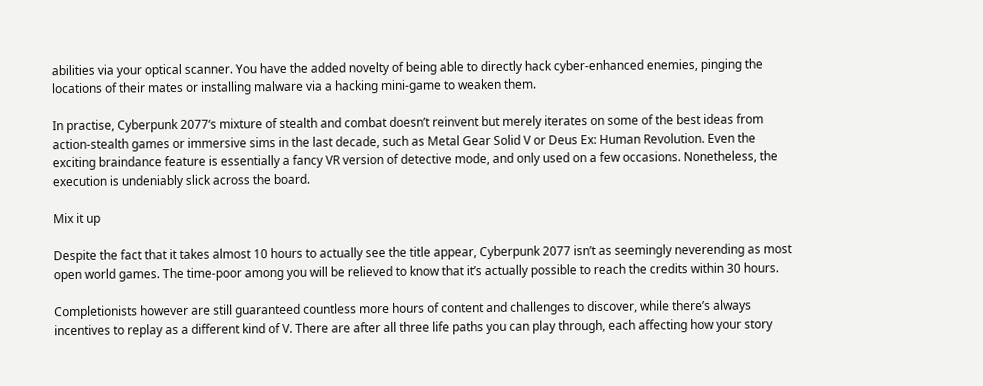abilities via your optical scanner. You have the added novelty of being able to directly hack cyber-enhanced enemies, pinging the locations of their mates or installing malware via a hacking mini-game to weaken them.

In practise, Cyberpunk 2077‘s mixture of stealth and combat doesn’t reinvent but merely iterates on some of the best ideas from action-stealth games or immersive sims in the last decade, such as Metal Gear Solid V or Deus Ex: Human Revolution. Even the exciting braindance feature is essentially a fancy VR version of detective mode, and only used on a few occasions. Nonetheless, the execution is undeniably slick across the board.

Mix it up

Despite the fact that it takes almost 10 hours to actually see the title appear, Cyberpunk 2077 isn’t as seemingly neverending as most open world games. The time-poor among you will be relieved to know that it’s actually possible to reach the credits within 30 hours.

Completionists however are still guaranteed countless more hours of content and challenges to discover, while there’s always incentives to replay as a different kind of V. There are after all three life paths you can play through, each affecting how your story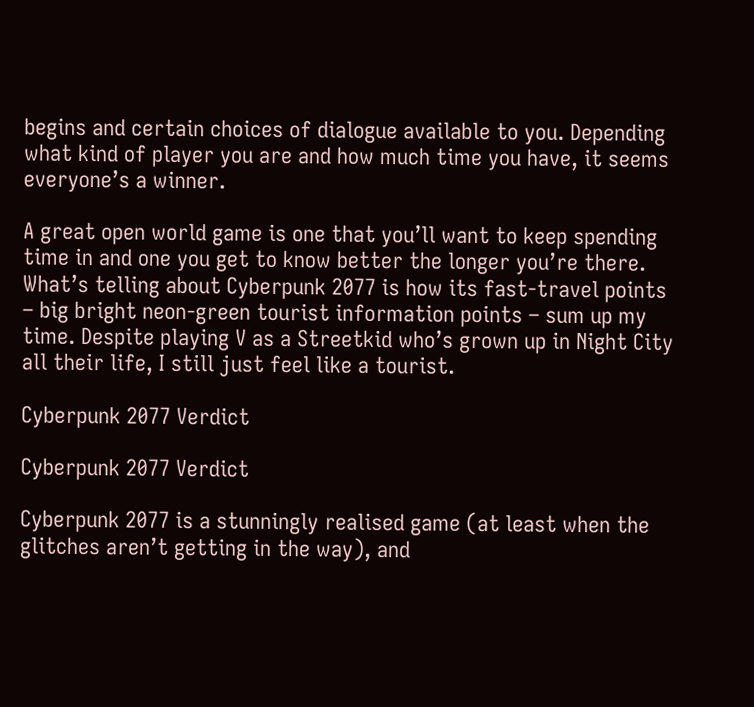begins and certain choices of dialogue available to you. Depending what kind of player you are and how much time you have, it seems everyone’s a winner.

A great open world game is one that you’ll want to keep spending time in and one you get to know better the longer you’re there. What’s telling about Cyberpunk 2077 is how its fast-travel points – big bright neon-green tourist information points – sum up my time. Despite playing V as a Streetkid who’s grown up in Night City all their life, I still just feel like a tourist.

Cyberpunk 2077 Verdict

Cyberpunk 2077 Verdict

Cyberpunk 2077 is a stunningly realised game (at least when the glitches aren’t getting in the way), and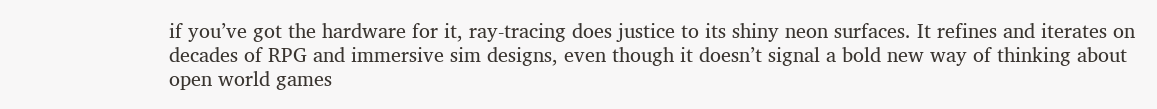if you’ve got the hardware for it, ray-tracing does justice to its shiny neon surfaces. It refines and iterates on decades of RPG and immersive sim designs, even though it doesn’t signal a bold new way of thinking about open world games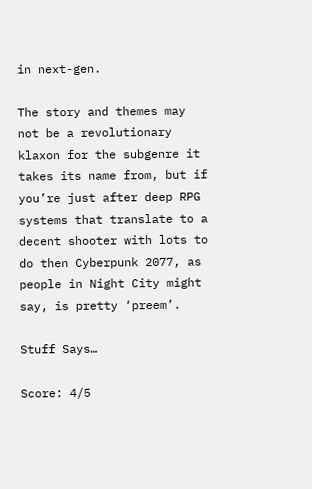in next-gen.

The story and themes may not be a revolutionary klaxon for the subgenre it takes its name from, but if you’re just after deep RPG systems that translate to a decent shooter with lots to do then Cyberpunk 2077, as people in Night City might say, is pretty ‘preem’.

Stuff Says…

Score: 4/5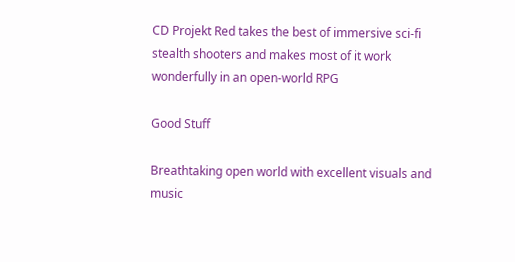CD Projekt Red takes the best of immersive sci-fi stealth shooters and makes most of it work wonderfully in an open-world RPG

Good Stuff

Breathtaking open world with excellent visuals and music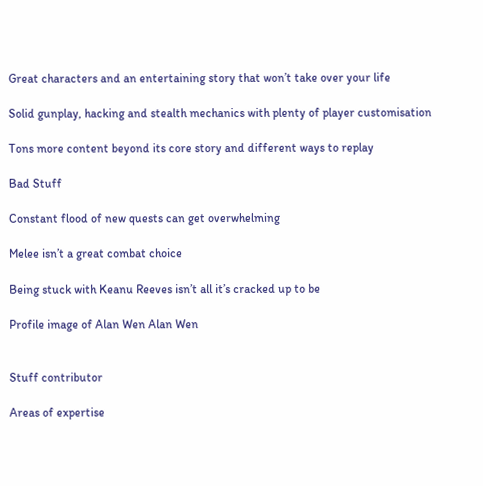Great characters and an entertaining story that won’t take over your life

Solid gunplay, hacking and stealth mechanics with plenty of player customisation

Tons more content beyond its core story and different ways to replay

Bad Stuff

Constant flood of new quests can get overwhelming

Melee isn’t a great combat choice

Being stuck with Keanu Reeves isn’t all it’s cracked up to be

Profile image of Alan Wen Alan Wen


Stuff contributor

Areas of expertise